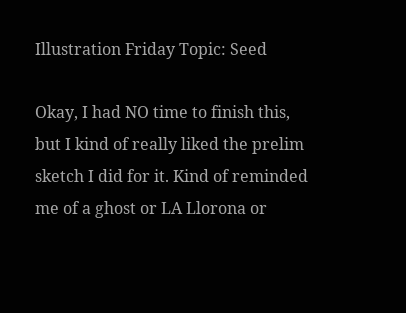Illustration Friday Topic: Seed

Okay, I had NO time to finish this, but I kind of really liked the prelim sketch I did for it. Kind of reminded me of a ghost or LA Llorona or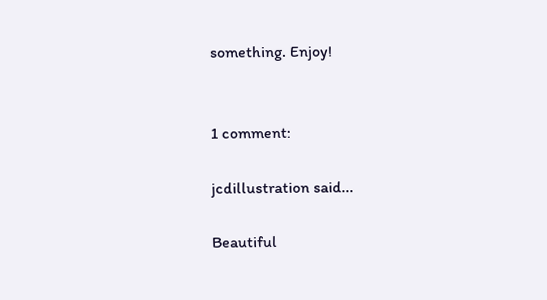something. Enjoy!


1 comment:

jcdillustration said...

Beautiful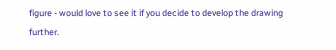figure - would love to see it if you decide to develop the drawing further.